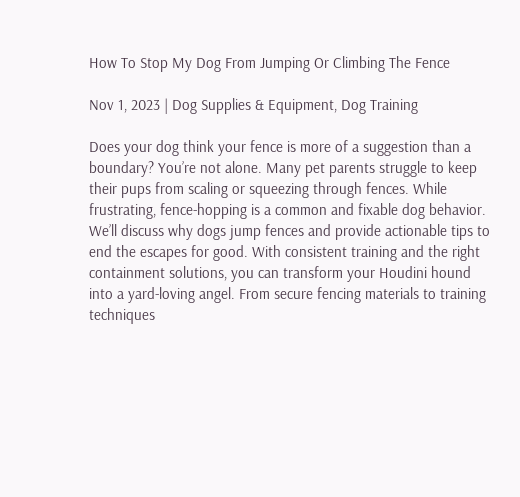How To Stop My Dog From Jumping Or Climbing The Fence

Nov 1, 2023 | Dog Supplies & Equipment, Dog Training

Does your dog think your fence is more of a suggestion than a boundary? You’re not alone. Many pet parents struggle to keep their pups from scaling or squeezing through fences. While frustrating, fence-hopping is a common and fixable dog behavior. We’ll discuss why dogs jump fences and provide actionable tips to end the escapes for good. With consistent training and the right containment solutions, you can transform your Houdini hound into a yard-loving angel. From secure fencing materials to training techniques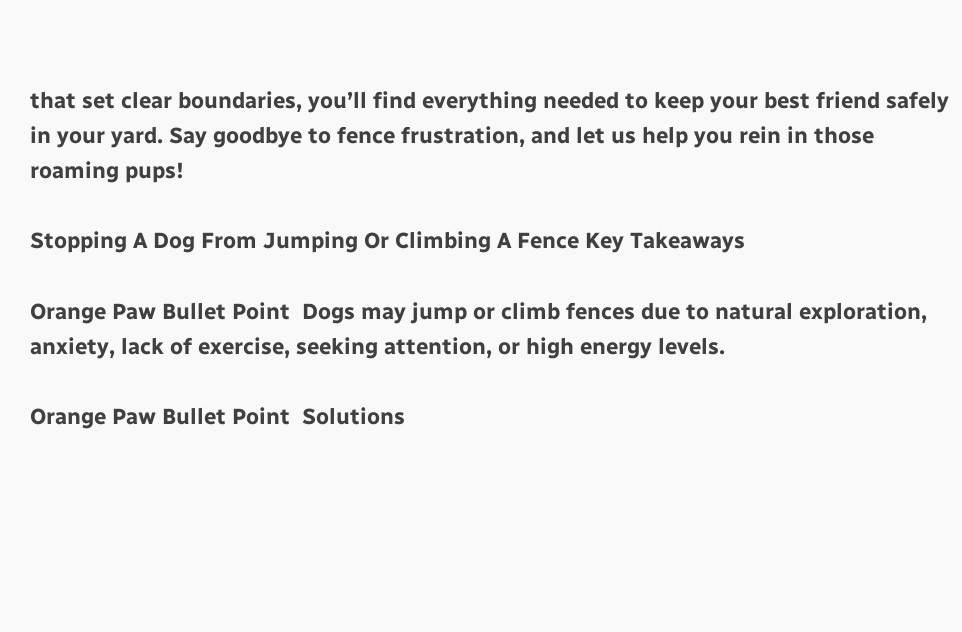that set clear boundaries, you’ll find everything needed to keep your best friend safely in your yard. Say goodbye to fence frustration, and let us help you rein in those roaming pups!

Stopping A Dog From Jumping Or Climbing A Fence Key Takeaways

Orange Paw Bullet Point  Dogs may jump or climb fences due to natural exploration, anxiety, lack of exercise, seeking attention, or high energy levels.

Orange Paw Bullet Point  Solutions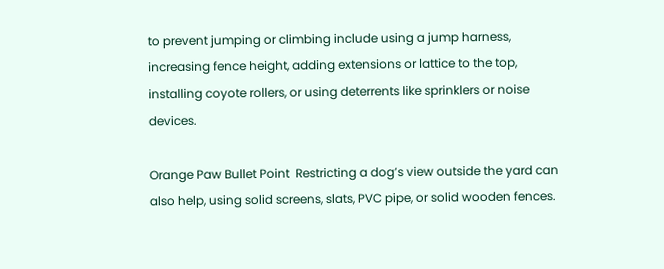to prevent jumping or climbing include using a jump harness, increasing fence height, adding extensions or lattice to the top, installing coyote rollers, or using deterrents like sprinklers or noise devices.

Orange Paw Bullet Point  Restricting a dog’s view outside the yard can also help, using solid screens, slats, PVC pipe, or solid wooden fences.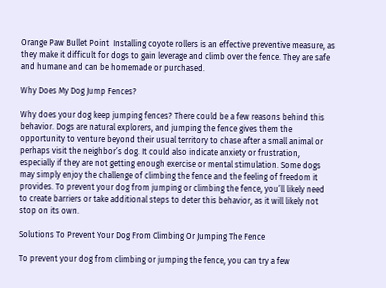Orange Paw Bullet Point  Installing coyote rollers is an effective preventive measure, as they make it difficult for dogs to gain leverage and climb over the fence. They are safe and humane and can be homemade or purchased.

Why Does My Dog Jump Fences?

Why does your dog keep jumping fences? There could be a few reasons behind this behavior. Dogs are natural explorers, and jumping the fence gives them the opportunity to venture beyond their usual territory to chase after a small animal or perhaps visit the neighbor’s dog. It could also indicate anxiety or frustration, especially if they are not getting enough exercise or mental stimulation. Some dogs may simply enjoy the challenge of climbing the fence and the feeling of freedom it provides. To prevent your dog from jumping or climbing the fence, you’ll likely need to create barriers or take additional steps to deter this behavior, as it will likely not stop on its own.

Solutions To Prevent Your Dog From Climbing Or Jumping The Fence

To prevent your dog from climbing or jumping the fence, you can try a few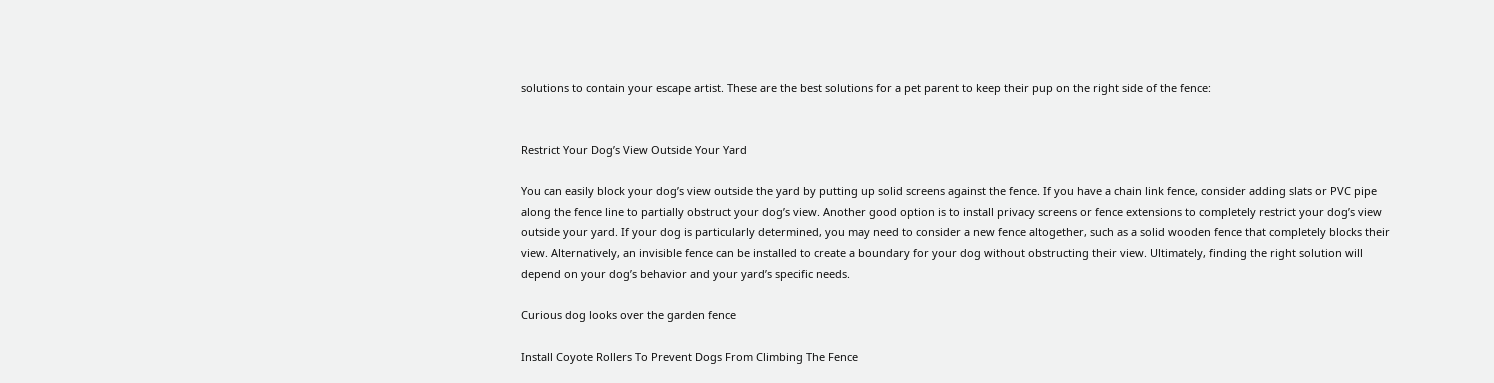solutions to contain your escape artist. These are the best solutions for a pet parent to keep their pup on the right side of the fence:


Restrict Your Dog’s View Outside Your Yard

You can easily block your dog’s view outside the yard by putting up solid screens against the fence. If you have a chain link fence, consider adding slats or PVC pipe along the fence line to partially obstruct your dog’s view. Another good option is to install privacy screens or fence extensions to completely restrict your dog’s view outside your yard. If your dog is particularly determined, you may need to consider a new fence altogether, such as a solid wooden fence that completely blocks their view. Alternatively, an invisible fence can be installed to create a boundary for your dog without obstructing their view. Ultimately, finding the right solution will depend on your dog’s behavior and your yard’s specific needs.

Curious dog looks over the garden fence

Install Coyote Rollers To Prevent Dogs From Climbing The Fence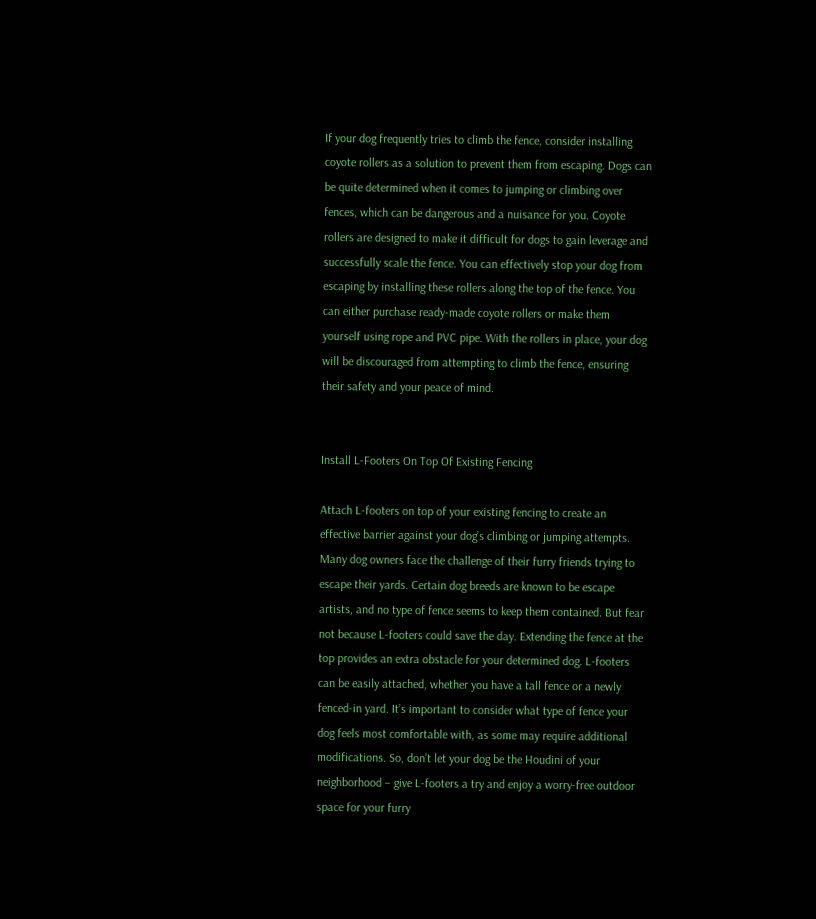If your dog frequently tries to climb the fence, consider installing coyote rollers as a solution to prevent them from escaping. Dogs can be quite determined when it comes to jumping or climbing over fences, which can be dangerous and a nuisance for you. Coyote rollers are designed to make it difficult for dogs to gain leverage and successfully scale the fence. You can effectively stop your dog from escaping by installing these rollers along the top of the fence. You can either purchase ready-made coyote rollers or make them yourself using rope and PVC pipe. With the rollers in place, your dog will be discouraged from attempting to climb the fence, ensuring their safety and your peace of mind.


Install L-Footers On Top Of Existing Fencing

Attach L-footers on top of your existing fencing to create an effective barrier against your dog’s climbing or jumping attempts. Many dog owners face the challenge of their furry friends trying to escape their yards. Certain dog breeds are known to be escape artists, and no type of fence seems to keep them contained. But fear not because L-footers could save the day. Extending the fence at the top provides an extra obstacle for your determined dog. L-footers can be easily attached, whether you have a tall fence or a newly fenced-in yard. It’s important to consider what type of fence your dog feels most comfortable with, as some may require additional modifications. So, don’t let your dog be the Houdini of your neighborhood – give L-footers a try and enjoy a worry-free outdoor space for your furry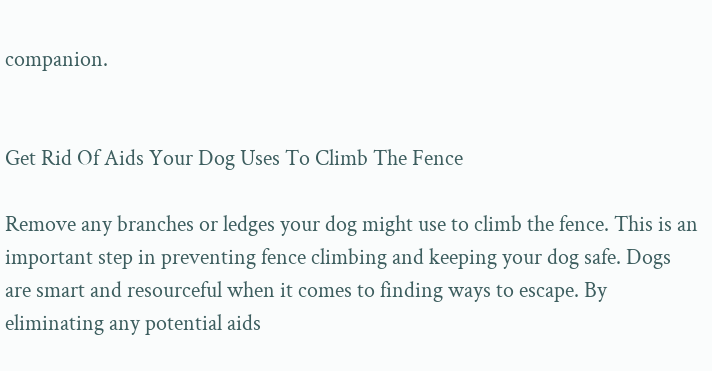companion.


Get Rid Of Aids Your Dog Uses To Climb The Fence

Remove any branches or ledges your dog might use to climb the fence. This is an important step in preventing fence climbing and keeping your dog safe. Dogs are smart and resourceful when it comes to finding ways to escape. By eliminating any potential aids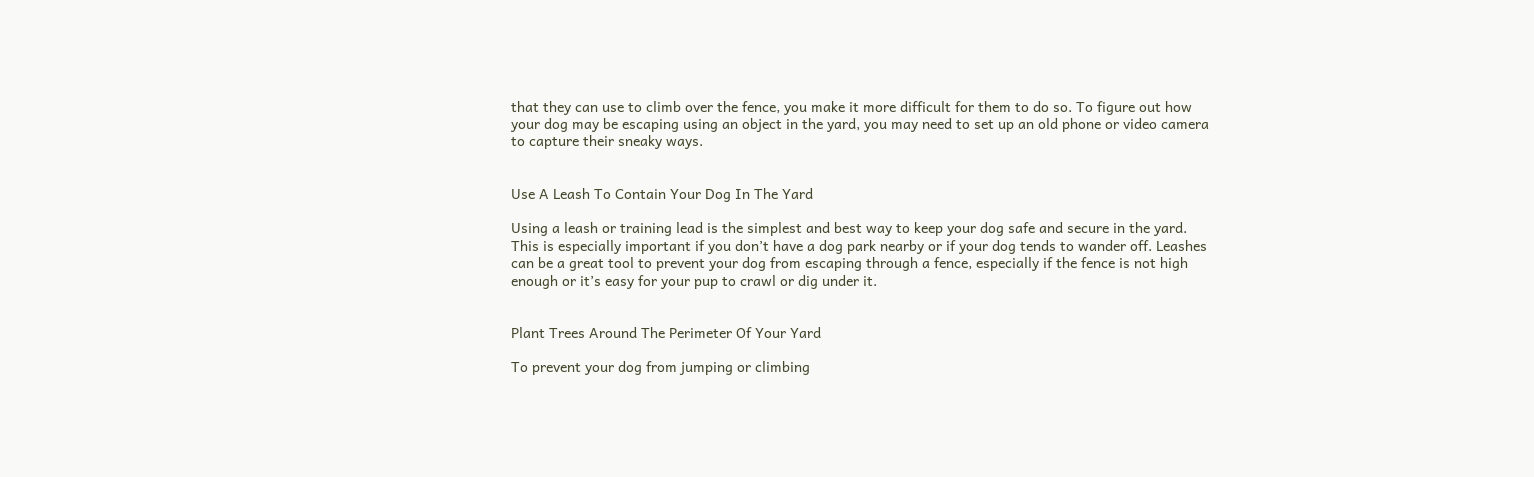that they can use to climb over the fence, you make it more difficult for them to do so. To figure out how your dog may be escaping using an object in the yard, you may need to set up an old phone or video camera to capture their sneaky ways.


Use A Leash To Contain Your Dog In The Yard

Using a leash or training lead is the simplest and best way to keep your dog safe and secure in the yard. This is especially important if you don’t have a dog park nearby or if your dog tends to wander off. Leashes can be a great tool to prevent your dog from escaping through a fence, especially if the fence is not high enough or it’s easy for your pup to crawl or dig under it.


Plant Trees Around The Perimeter Of Your Yard

To prevent your dog from jumping or climbing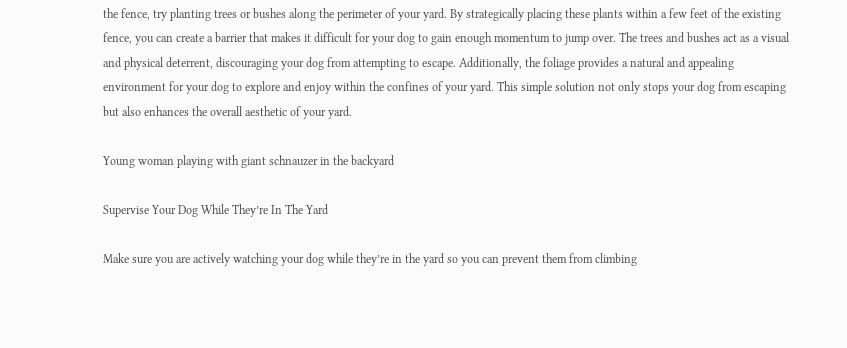the fence, try planting trees or bushes along the perimeter of your yard. By strategically placing these plants within a few feet of the existing fence, you can create a barrier that makes it difficult for your dog to gain enough momentum to jump over. The trees and bushes act as a visual and physical deterrent, discouraging your dog from attempting to escape. Additionally, the foliage provides a natural and appealing environment for your dog to explore and enjoy within the confines of your yard. This simple solution not only stops your dog from escaping but also enhances the overall aesthetic of your yard.

Young woman playing with giant schnauzer in the backyard

Supervise Your Dog While They’re In The Yard

Make sure you are actively watching your dog while they’re in the yard so you can prevent them from climbing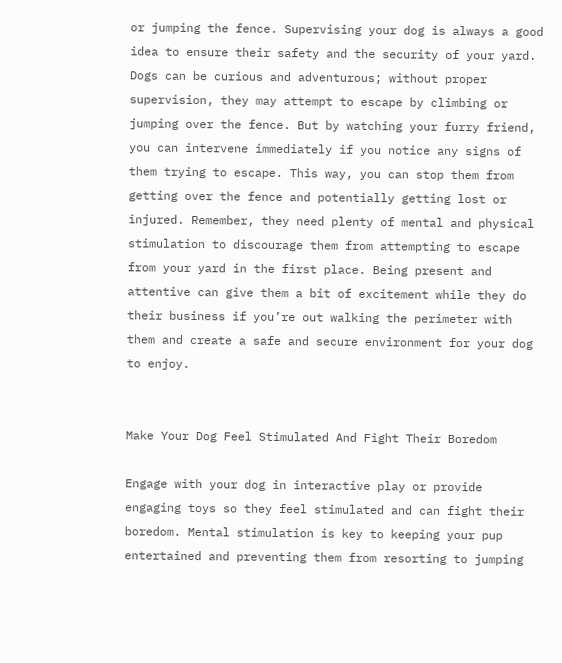or jumping the fence. Supervising your dog is always a good idea to ensure their safety and the security of your yard. Dogs can be curious and adventurous; without proper supervision, they may attempt to escape by climbing or jumping over the fence. But by watching your furry friend, you can intervene immediately if you notice any signs of them trying to escape. This way, you can stop them from getting over the fence and potentially getting lost or injured. Remember, they need plenty of mental and physical stimulation to discourage them from attempting to escape from your yard in the first place. Being present and attentive can give them a bit of excitement while they do their business if you’re out walking the perimeter with them and create a safe and secure environment for your dog to enjoy.


Make Your Dog Feel Stimulated And Fight Their Boredom

Engage with your dog in interactive play or provide engaging toys so they feel stimulated and can fight their boredom. Mental stimulation is key to keeping your pup entertained and preventing them from resorting to jumping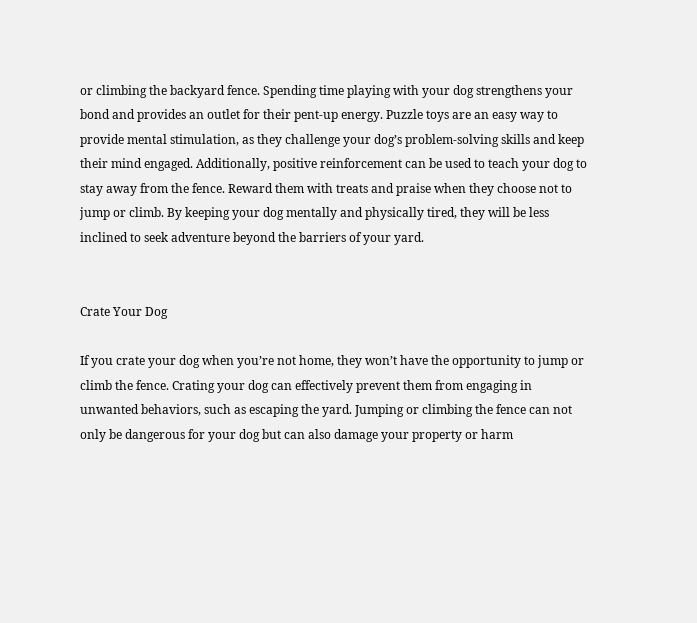or climbing the backyard fence. Spending time playing with your dog strengthens your bond and provides an outlet for their pent-up energy. Puzzle toys are an easy way to provide mental stimulation, as they challenge your dog’s problem-solving skills and keep their mind engaged. Additionally, positive reinforcement can be used to teach your dog to stay away from the fence. Reward them with treats and praise when they choose not to jump or climb. By keeping your dog mentally and physically tired, they will be less inclined to seek adventure beyond the barriers of your yard.


Crate Your Dog

If you crate your dog when you’re not home, they won’t have the opportunity to jump or climb the fence. Crating your dog can effectively prevent them from engaging in unwanted behaviors, such as escaping the yard. Jumping or climbing the fence can not only be dangerous for your dog but can also damage your property or harm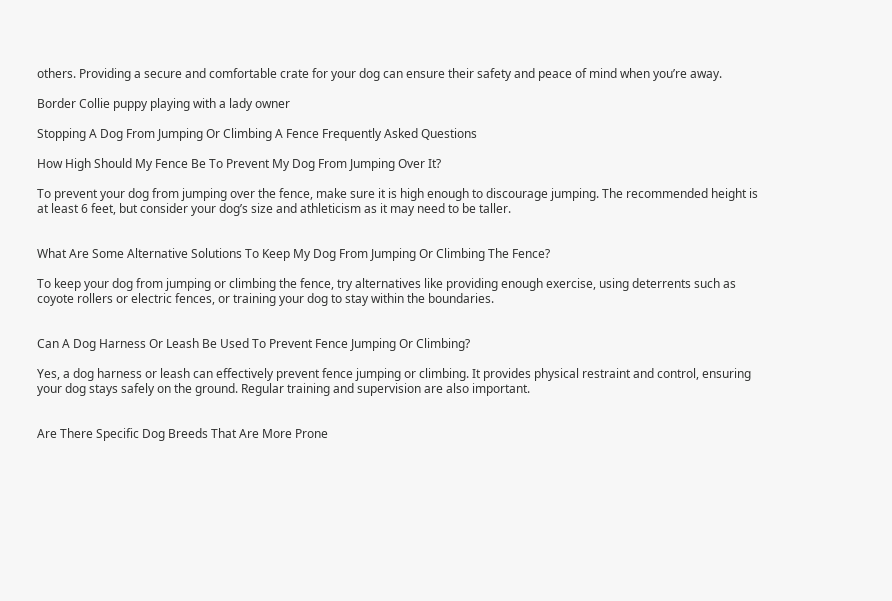others. Providing a secure and comfortable crate for your dog can ensure their safety and peace of mind when you’re away.

Border Collie puppy playing with a lady owner

Stopping A Dog From Jumping Or Climbing A Fence Frequently Asked Questions

How High Should My Fence Be To Prevent My Dog From Jumping Over It?

To prevent your dog from jumping over the fence, make sure it is high enough to discourage jumping. The recommended height is at least 6 feet, but consider your dog’s size and athleticism as it may need to be taller.


What Are Some Alternative Solutions To Keep My Dog From Jumping Or Climbing The Fence?

To keep your dog from jumping or climbing the fence, try alternatives like providing enough exercise, using deterrents such as coyote rollers or electric fences, or training your dog to stay within the boundaries.


Can A Dog Harness Or Leash Be Used To Prevent Fence Jumping Or Climbing?

Yes, a dog harness or leash can effectively prevent fence jumping or climbing. It provides physical restraint and control, ensuring your dog stays safely on the ground. Regular training and supervision are also important.


Are There Specific Dog Breeds That Are More Prone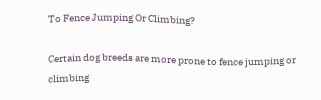To Fence Jumping Or Climbing?

Certain dog breeds are more prone to fence jumping or climbing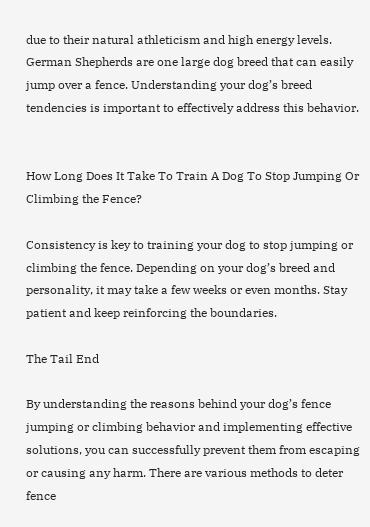due to their natural athleticism and high energy levels. German Shepherds are one large dog breed that can easily jump over a fence. Understanding your dog’s breed tendencies is important to effectively address this behavior.


How Long Does It Take To Train A Dog To Stop Jumping Or Climbing the Fence?

Consistency is key to training your dog to stop jumping or climbing the fence. Depending on your dog’s breed and personality, it may take a few weeks or even months. Stay patient and keep reinforcing the boundaries.

The Tail End

By understanding the reasons behind your dog’s fence jumping or climbing behavior and implementing effective solutions, you can successfully prevent them from escaping or causing any harm. There are various methods to deter fence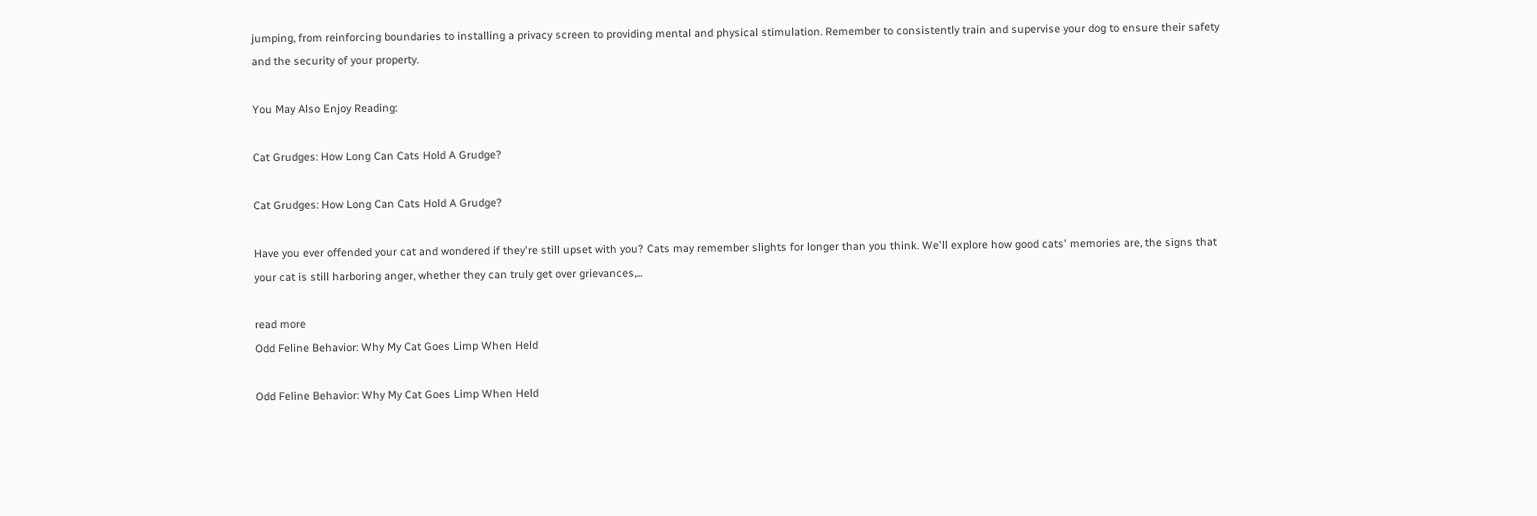jumping, from reinforcing boundaries to installing a privacy screen to providing mental and physical stimulation. Remember to consistently train and supervise your dog to ensure their safety and the security of your property.

You May Also Enjoy Reading:

Cat Grudges: How Long Can Cats Hold A Grudge?

Cat Grudges: How Long Can Cats Hold A Grudge?

Have you ever offended your cat and wondered if they're still upset with you? Cats may remember slights for longer than you think. We'll explore how good cats' memories are, the signs that your cat is still harboring anger, whether they can truly get over grievances,...

read more
Odd Feline Behavior: Why My Cat Goes Limp When Held

Odd Feline Behavior: Why My Cat Goes Limp When Held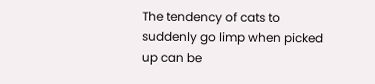The tendency of cats to suddenly go limp when picked up can be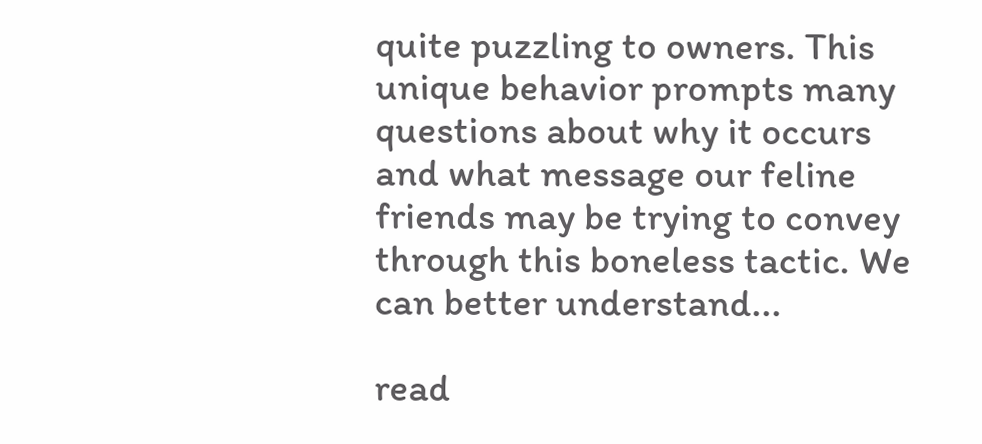quite puzzling to owners. This unique behavior prompts many questions about why it occurs and what message our feline friends may be trying to convey through this boneless tactic. We can better understand...

read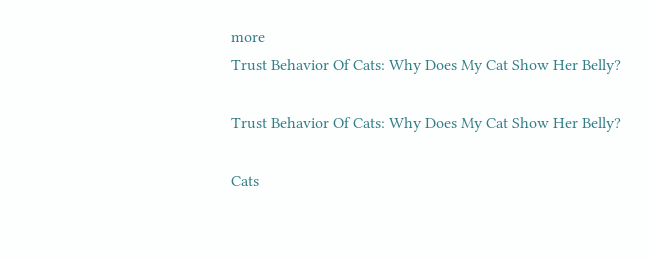more
Trust Behavior Of Cats: Why Does My Cat Show Her Belly?

Trust Behavior Of Cats: Why Does My Cat Show Her Belly?

Cats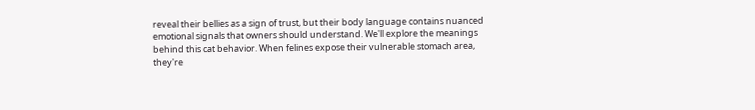reveal their bellies as a sign of trust, but their body language contains nuanced emotional signals that owners should understand. We'll explore the meanings behind this cat behavior. When felines expose their vulnerable stomach area, they're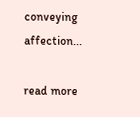conveying affection...

read more